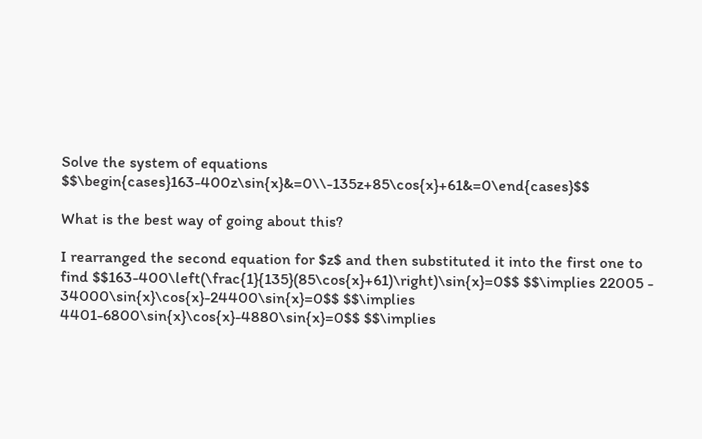Solve the system of equations $$\begin{cases}163-400z\sin{x}&=0\\-135z+85\cos{x}+61&=0\end{cases}$$

What is the best way of going about this?

I rearranged the second equation for $z$ and then substituted it into the first one to find $$163-400\left(\frac{1}{135}(85\cos{x}+61)\right)\sin{x}=0$$ $$\implies 22005 - 34000\sin{x}\cos{x}-24400\sin{x}=0$$ $$\implies 4401-6800\sin{x}\cos{x}-4880\sin{x}=0$$ $$\implies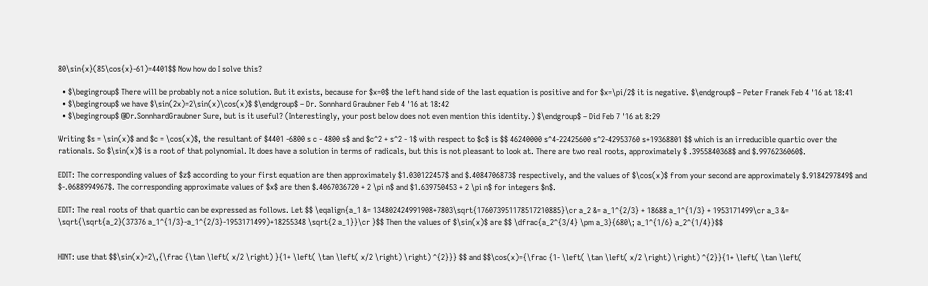80\sin{x}(85\cos{x}-61)=4401$$ Now how do I solve this?

  • $\begingroup$ There will be probably not a nice solution. But it exists, because for $x=0$ the left hand side of the last equation is positive and for $x=\pi/2$ it is negative. $\endgroup$ – Peter Franek Feb 4 '16 at 18:41
  • $\begingroup$ we have $\sin(2x)=2\sin(x)\cos(x)$ $\endgroup$ – Dr. Sonnhard Graubner Feb 4 '16 at 18:42
  • $\begingroup$ @Dr.SonnhardGraubner Sure, but is it useful? (Interestingly, your post below does not even mention this identity.) $\endgroup$ – Did Feb 7 '16 at 8:29

Writing $s = \sin(x)$ and $c = \cos(x)$, the resultant of $4401 -6800 s c - 4800 s$ and $c^2 + s^2 - 1$ with respect to $c$ is $$ 46240000 s^4-22425600 s^2-42953760 s+19368801 $$ which is an irreducible quartic over the rationals. So $\sin(x)$ is a root of that polynomial. It does have a solution in terms of radicals, but this is not pleasant to look at. There are two real roots, approximately $ .3955840368$ and $.9976236060$.

EDIT: The corresponding values of $z$ according to your first equation are then approximately $1.030122457$ and $.4084706873$ respectively, and the values of $\cos(x)$ from your second are approximately $.9184297849$ and $-.0688994967$. The corresponding approximate values of $x$ are then $.4067036720 + 2 \pi n$ and $1.639750453 + 2 \pi n$ for integers $n$.

EDIT: The real roots of that quartic can be expressed as follows. Let $$ \eqalign{a_1 &= 134802424991908+7803\sqrt{176073951178517210885}\cr a_2 &= a_1^{2/3} + 18688 a_1^{1/3} + 1953171499\cr a_3 &= \sqrt{\sqrt{a_2}(37376 a_1^{1/3}-a_1^{2/3}-1953171499)+18255348 \sqrt{2 a_1}}\cr }$$ Then the values of $\sin(x)$ are $$ \dfrac{a_2^{3/4} \pm a_3}{680\; a_1^{1/6} a_2^{1/4}}$$


HINT: use that $$\sin(x)=2\,{\frac {\tan \left( x/2 \right) }{1+ \left( \tan \left( x/2 \right) \right) ^{2}}} $$ and $$\cos(x)={\frac {1- \left( \tan \left( x/2 \right) \right) ^{2}}{1+ \left( \tan \left(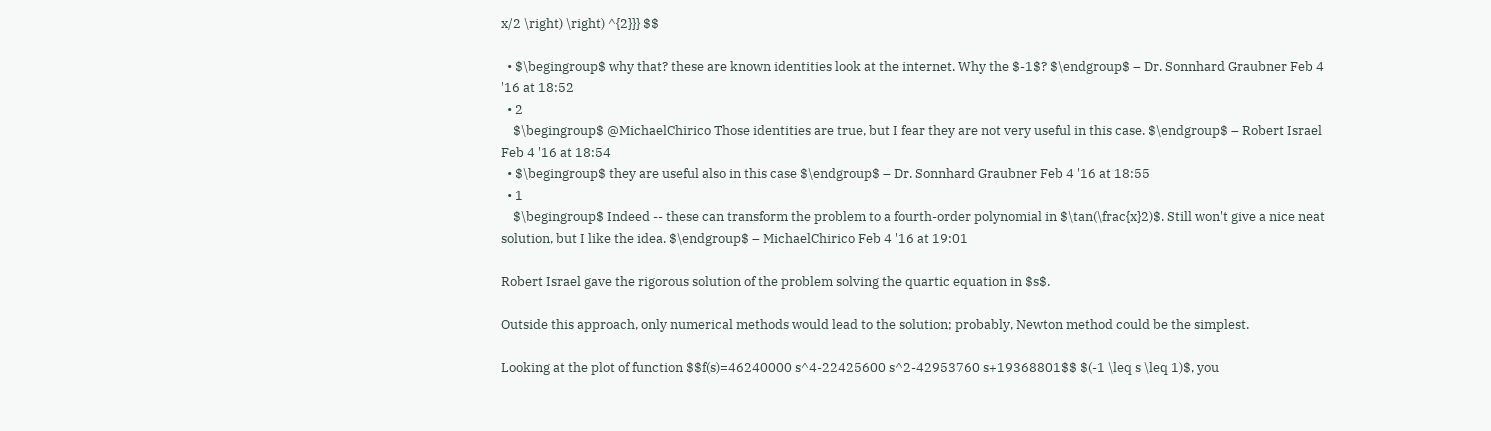x/2 \right) \right) ^{2}}} $$

  • $\begingroup$ why that? these are known identities look at the internet. Why the $-1$? $\endgroup$ – Dr. Sonnhard Graubner Feb 4 '16 at 18:52
  • 2
    $\begingroup$ @MichaelChirico Those identities are true, but I fear they are not very useful in this case. $\endgroup$ – Robert Israel Feb 4 '16 at 18:54
  • $\begingroup$ they are useful also in this case $\endgroup$ – Dr. Sonnhard Graubner Feb 4 '16 at 18:55
  • 1
    $\begingroup$ Indeed -- these can transform the problem to a fourth-order polynomial in $\tan(\frac{x}2)$. Still won't give a nice neat solution, but I like the idea. $\endgroup$ – MichaelChirico Feb 4 '16 at 19:01

Robert Israel gave the rigorous solution of the problem solving the quartic equation in $s$.

Outside this approach, only numerical methods would lead to the solution; probably, Newton method could be the simplest.

Looking at the plot of function $$f(s)=46240000 s^4-22425600 s^2-42953760 s+19368801$$ $(-1 \leq s \leq 1)$, you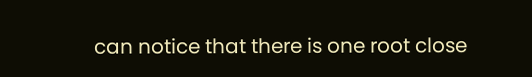can notice that there is one root close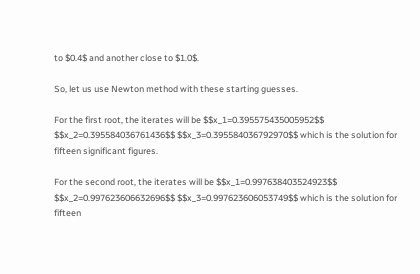to $0.4$ and another close to $1.0$.

So, let us use Newton method with these starting guesses.

For the first root, the iterates will be $$x_1=0.395575435005952$$ $$x_2=0.395584036761436$$ $$x_3=0.395584036792970$$ which is the solution for fifteen significant figures.

For the second root, the iterates will be $$x_1=0.997638403524923$$ $$x_2=0.997623606632696$$ $$x_3=0.997623606053749$$ which is the solution for fifteen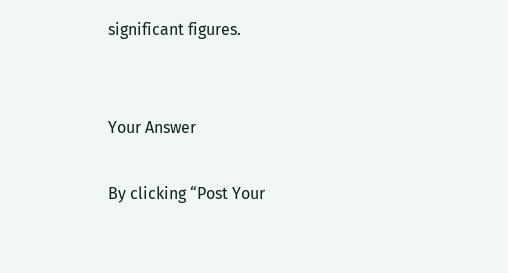significant figures.


Your Answer

By clicking “Post Your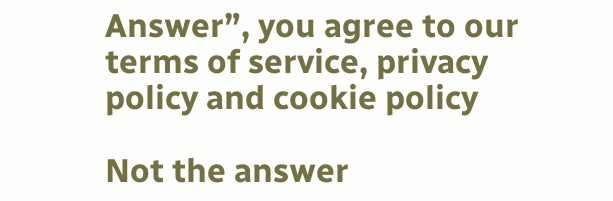Answer”, you agree to our terms of service, privacy policy and cookie policy

Not the answer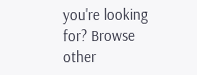you're looking for? Browse other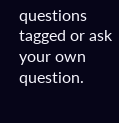questions tagged or ask your own question.